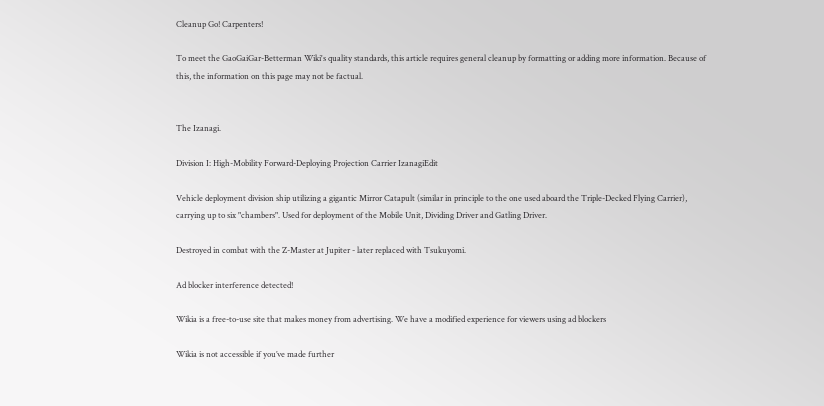Cleanup Go! Carpenters!

To meet the GaoGaiGar-Betterman Wiki's quality standards, this article requires general cleanup by formatting or adding more information. Because of this, the information on this page may not be factual.


The Izanagi.

Division I: High-Mobility Forward-Deploying Projection Carrier IzanagiEdit

Vehicle deployment division ship utilizing a gigantic Mirror Catapult (similar in principle to the one used aboard the Triple-Decked Flying Carrier), carrying up to six "chambers". Used for deployment of the Mobile Unit, Dividing Driver and Gatling Driver.

Destroyed in combat with the Z-Master at Jupiter - later replaced with Tsukuyomi.

Ad blocker interference detected!

Wikia is a free-to-use site that makes money from advertising. We have a modified experience for viewers using ad blockers

Wikia is not accessible if you’ve made further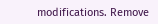modifications. Remove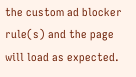the custom ad blocker rule(s) and the page will load as expected.